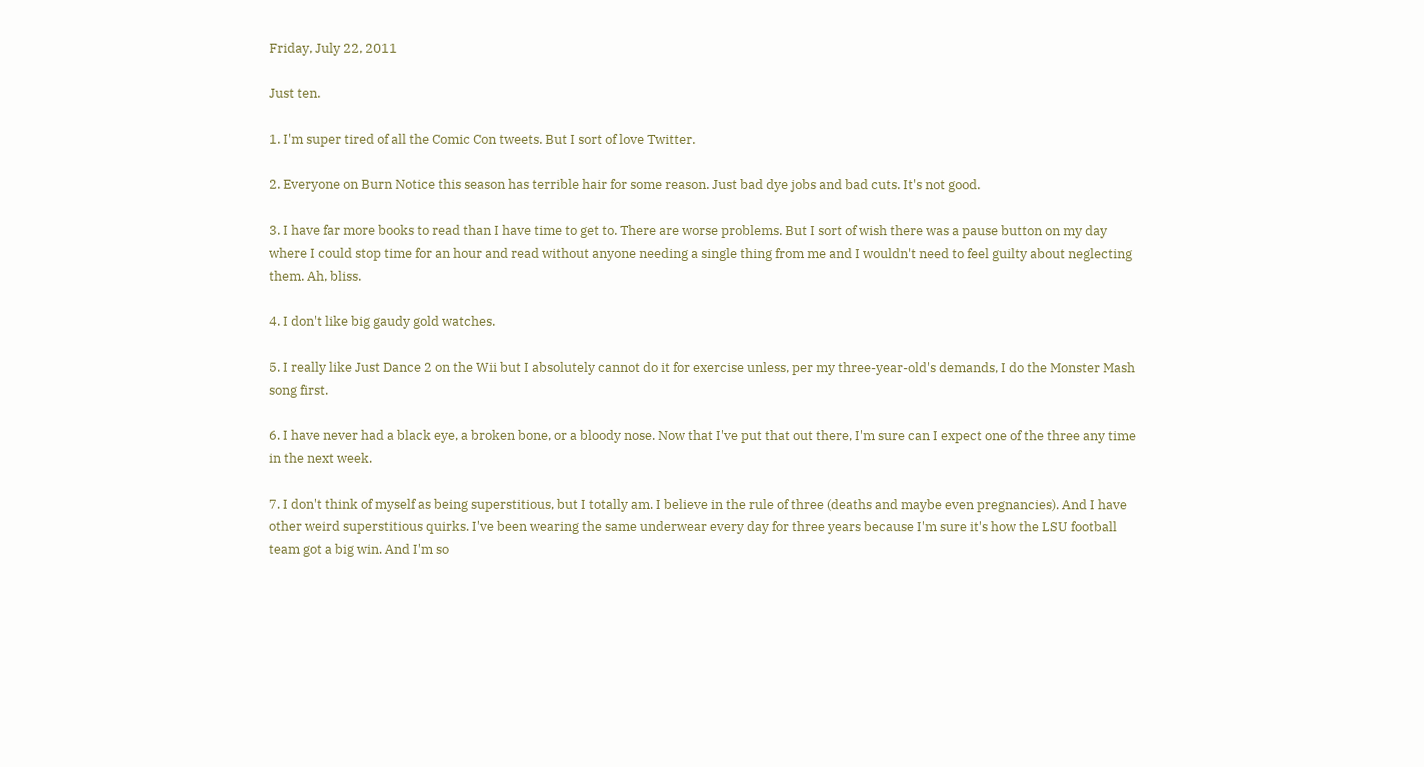Friday, July 22, 2011

Just ten.

1. I'm super tired of all the Comic Con tweets. But I sort of love Twitter.

2. Everyone on Burn Notice this season has terrible hair for some reason. Just bad dye jobs and bad cuts. It's not good.

3. I have far more books to read than I have time to get to. There are worse problems. But I sort of wish there was a pause button on my day where I could stop time for an hour and read without anyone needing a single thing from me and I wouldn't need to feel guilty about neglecting them. Ah, bliss.

4. I don't like big gaudy gold watches.

5. I really like Just Dance 2 on the Wii but I absolutely cannot do it for exercise unless, per my three-year-old's demands, I do the Monster Mash song first.

6. I have never had a black eye, a broken bone, or a bloody nose. Now that I've put that out there, I'm sure can I expect one of the three any time in the next week.

7. I don't think of myself as being superstitious, but I totally am. I believe in the rule of three (deaths and maybe even pregnancies). And I have other weird superstitious quirks. I've been wearing the same underwear every day for three years because I'm sure it's how the LSU football team got a big win. And I'm so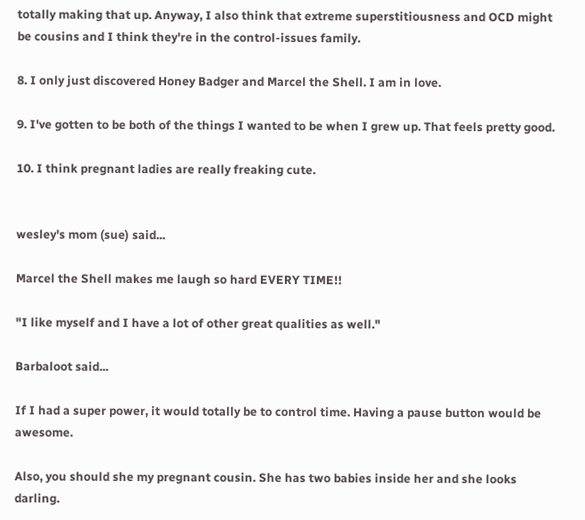totally making that up. Anyway, I also think that extreme superstitiousness and OCD might be cousins and I think they're in the control-issues family.

8. I only just discovered Honey Badger and Marcel the Shell. I am in love.

9. I've gotten to be both of the things I wanted to be when I grew up. That feels pretty good.

10. I think pregnant ladies are really freaking cute.


wesley's mom (sue) said...

Marcel the Shell makes me laugh so hard EVERY TIME!!

"I like myself and I have a lot of other great qualities as well."

Barbaloot said...

If I had a super power, it would totally be to control time. Having a pause button would be awesome.

Also, you should she my pregnant cousin. She has two babies inside her and she looks darling.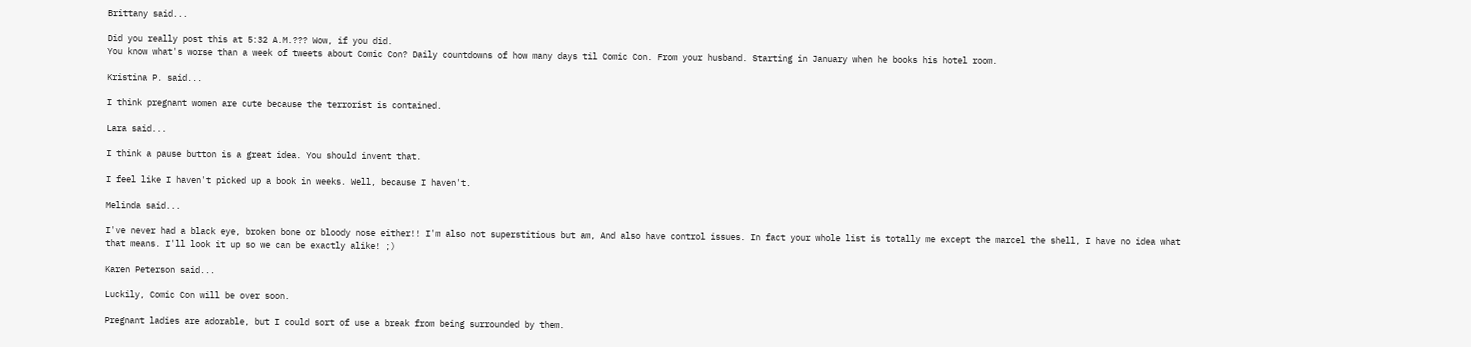Brittany said...

Did you really post this at 5:32 A.M.??? Wow, if you did.
You know what's worse than a week of tweets about Comic Con? Daily countdowns of how many days til Comic Con. From your husband. Starting in January when he books his hotel room.

Kristina P. said...

I think pregnant women are cute because the terrorist is contained.

Lara said...

I think a pause button is a great idea. You should invent that.

I feel like I haven't picked up a book in weeks. Well, because I haven't.

Melinda said...

I've never had a black eye, broken bone or bloody nose either!! I'm also not superstitious but am, And also have control issues. In fact your whole list is totally me except the marcel the shell, I have no idea what that means. I'll look it up so we can be exactly alike! ;)

Karen Peterson said...

Luckily, Comic Con will be over soon.

Pregnant ladies are adorable, but I could sort of use a break from being surrounded by them.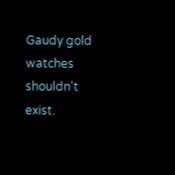Gaudy gold watches shouldn't exist.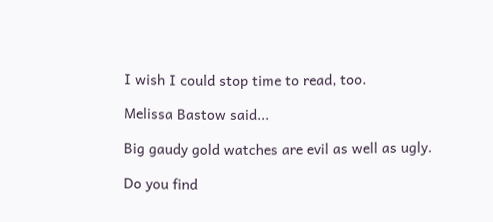I wish I could stop time to read, too.

Melissa Bastow said...

Big gaudy gold watches are evil as well as ugly.

Do you find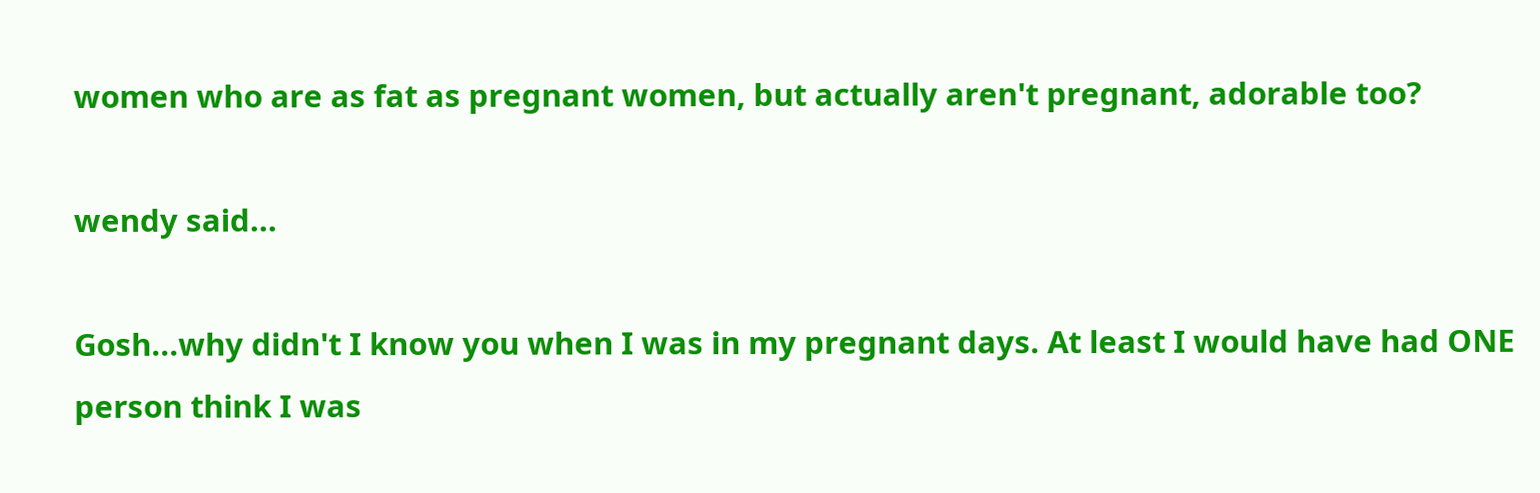women who are as fat as pregnant women, but actually aren't pregnant, adorable too?

wendy said...

Gosh...why didn't I know you when I was in my pregnant days. At least I would have had ONE person think I was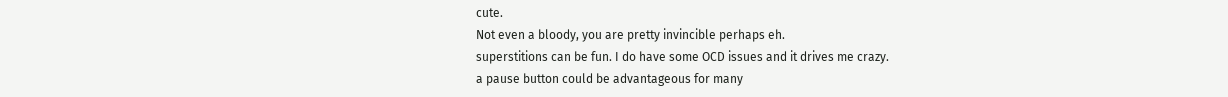cute.
Not even a bloody, you are pretty invincible perhaps eh.
superstitions can be fun. I do have some OCD issues and it drives me crazy.
a pause button could be advantageous for many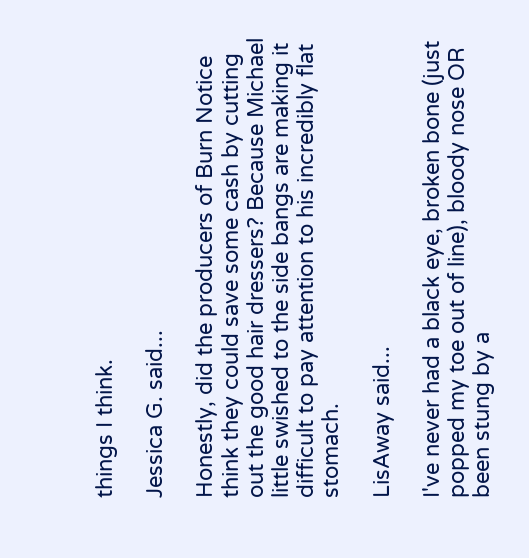things I think.

Jessica G. said...

Honestly, did the producers of Burn Notice think they could save some cash by cutting out the good hair dressers? Because Michael little swished to the side bangs are making it difficult to pay attention to his incredibly flat stomach.

LisAway said...

I've never had a black eye, broken bone (just popped my toe out of line), bloody nose OR been stung by a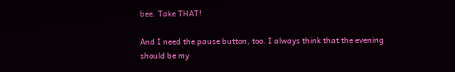bee. Take THAT!

And I need the pause button, too. I always think that the evening should be my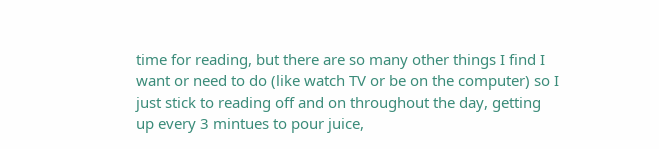time for reading, but there are so many other things I find I want or need to do (like watch TV or be on the computer) so I just stick to reading off and on throughout the day, getting up every 3 mintues to pour juice,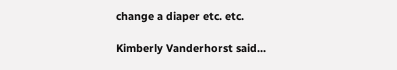change a diaper etc. etc.

Kimberly Vanderhorst said...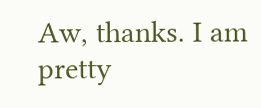Aw, thanks. I am pretty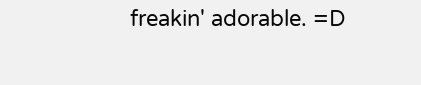freakin' adorable. =D